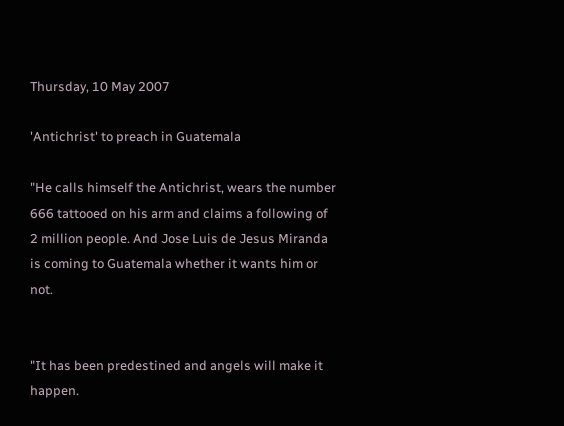Thursday, 10 May 2007

'Antichrist' to preach in Guatemala

"He calls himself the Antichrist, wears the number 666 tattooed on his arm and claims a following of 2 million people. And Jose Luis de Jesus Miranda is coming to Guatemala whether it wants him or not.


"It has been predestined and angels will make it happen.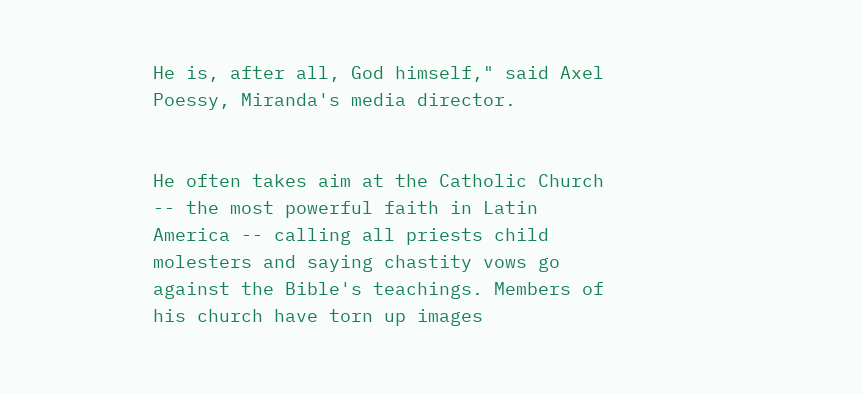He is, after all, God himself," said Axel Poessy, Miranda's media director.


He often takes aim at the Catholic Church -- the most powerful faith in Latin America -- calling all priests child molesters and saying chastity vows go against the Bible's teachings. Members of his church have torn up images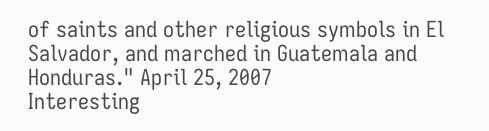of saints and other religious symbols in El Salvador, and marched in Guatemala and Honduras." April 25, 2007
Interesting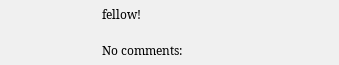fellow!

No comments: